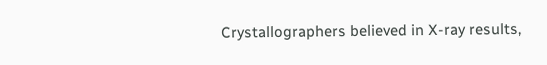Crystallographers believed in X-ray results,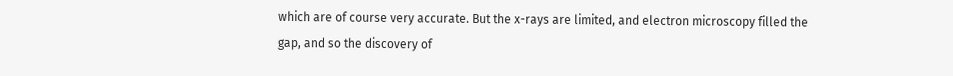which are of course very accurate. But the x-rays are limited, and electron microscopy filled the gap, and so the discovery of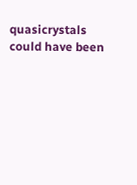quasicrystals could have been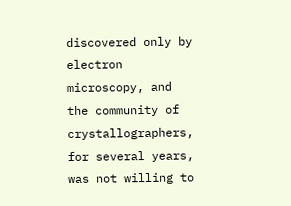discovered only by electron microscopy, and the community of crystallographers, for several years, was not willing to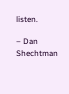listen.

– Dan Shechtman